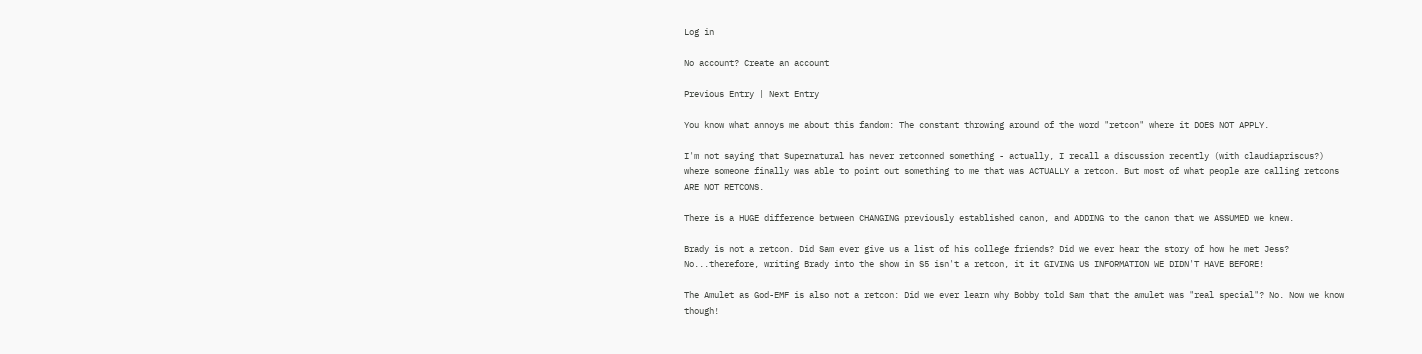Log in

No account? Create an account

Previous Entry | Next Entry

You know what annoys me about this fandom: The constant throwing around of the word "retcon" where it DOES NOT APPLY.

I'm not saying that Supernatural has never retconned something - actually, I recall a discussion recently (with claudiapriscus?) where someone finally was able to point out something to me that was ACTUALLY a retcon. But most of what people are calling retcons ARE NOT RETCONS.

There is a HUGE difference between CHANGING previously established canon, and ADDING to the canon that we ASSUMED we knew.

Brady is not a retcon. Did Sam ever give us a list of his college friends? Did we ever hear the story of how he met Jess? No...therefore, writing Brady into the show in S5 isn't a retcon, it it GIVING US INFORMATION WE DIDN'T HAVE BEFORE!

The Amulet as God-EMF is also not a retcon: Did we ever learn why Bobby told Sam that the amulet was "real special"? No. Now we know though!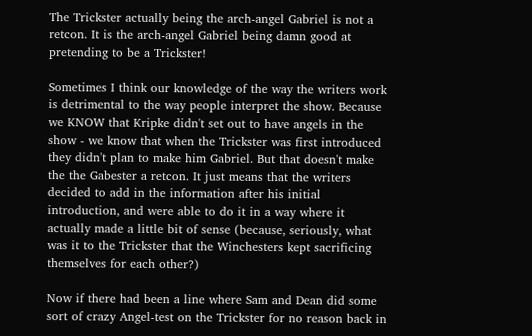The Trickster actually being the arch-angel Gabriel is not a retcon. It is the arch-angel Gabriel being damn good at pretending to be a Trickster!

Sometimes I think our knowledge of the way the writers work is detrimental to the way people interpret the show. Because we KNOW that Kripke didn't set out to have angels in the show - we know that when the Trickster was first introduced they didn't plan to make him Gabriel. But that doesn't make the the Gabester a retcon. It just means that the writers decided to add in the information after his initial introduction, and were able to do it in a way where it actually made a little bit of sense (because, seriously, what was it to the Trickster that the Winchesters kept sacrificing themselves for each other?)

Now if there had been a line where Sam and Dean did some sort of crazy Angel-test on the Trickster for no reason back in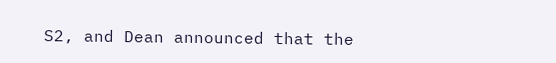S2, and Dean announced that the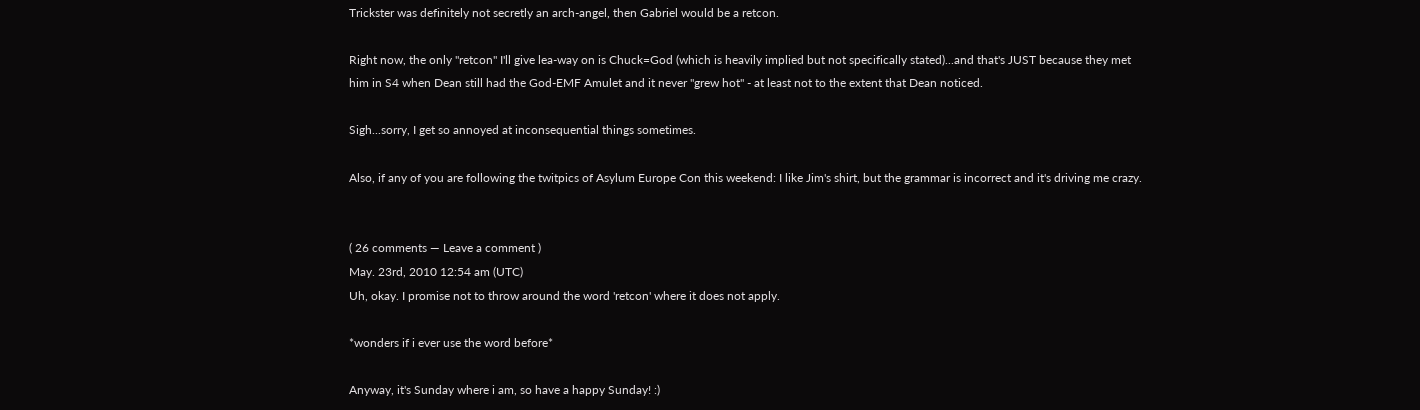Trickster was definitely not secretly an arch-angel, then Gabriel would be a retcon.

Right now, the only "retcon" I'll give lea-way on is Chuck=God (which is heavily implied but not specifically stated)...and that's JUST because they met him in S4 when Dean still had the God-EMF Amulet and it never "grew hot" - at least not to the extent that Dean noticed.

Sigh...sorry, I get so annoyed at inconsequential things sometimes.

Also, if any of you are following the twitpics of Asylum Europe Con this weekend: I like Jim's shirt, but the grammar is incorrect and it's driving me crazy.


( 26 comments — Leave a comment )
May. 23rd, 2010 12:54 am (UTC)
Uh, okay. I promise not to throw around the word 'retcon' where it does not apply.

*wonders if i ever use the word before*

Anyway, it's Sunday where i am, so have a happy Sunday! :)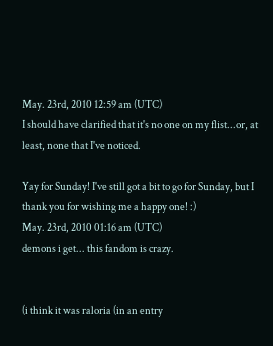May. 23rd, 2010 12:59 am (UTC)
I should have clarified that it's no one on my flist...or, at least, none that I've noticed.

Yay for Sunday! I've still got a bit to go for Sunday, but I thank you for wishing me a happy one! :)
May. 23rd, 2010 01:16 am (UTC)
demons i get... this fandom is crazy.


(i think it was raloria (in an entry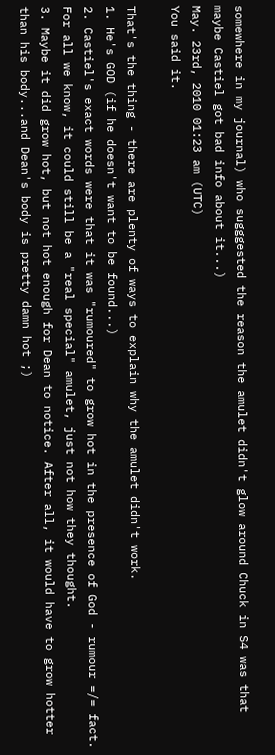somewhere in my journal) who sugggested the reason the amulet didn't glow around Chuck in S4 was that maybe Castiel got bad info about it...)
May. 23rd, 2010 01:23 am (UTC)
You said it.

That's the thing - there are plenty of ways to explain why the amulet didn't work.
1. He's GOD (if he doesn't want to be found...)
2. Castiel's exact words were that it was "rumoured" to grow hot in the presence of God - rumour =/= fact. For all we know, it could still be a "real special" amulet, just not how they thought.
3. Maybe it did grow hot, but not hot enough for Dean to notice. After all, it would have to grow hotter than his body...and Dean's body is pretty damn hot ;)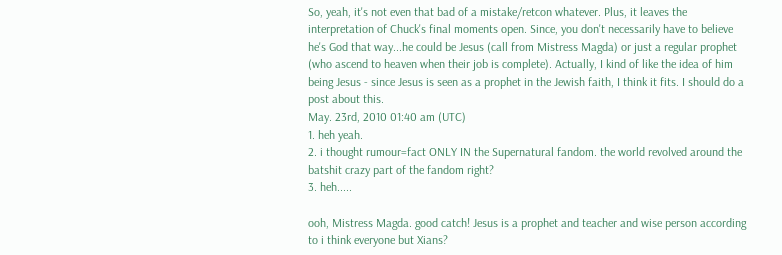So, yeah, it's not even that bad of a mistake/retcon whatever. Plus, it leaves the interpretation of Chuck's final moments open. Since, you don't necessarily have to believe he's God that way...he could be Jesus (call from Mistress Magda) or just a regular prophet (who ascend to heaven when their job is complete). Actually, I kind of like the idea of him being Jesus - since Jesus is seen as a prophet in the Jewish faith, I think it fits. I should do a post about this.
May. 23rd, 2010 01:40 am (UTC)
1. heh yeah.
2. i thought rumour=fact ONLY IN the Supernatural fandom. the world revolved around the batshit crazy part of the fandom right?
3. heh.....

ooh, Mistress Magda. good catch! Jesus is a prophet and teacher and wise person according to i think everyone but Xians?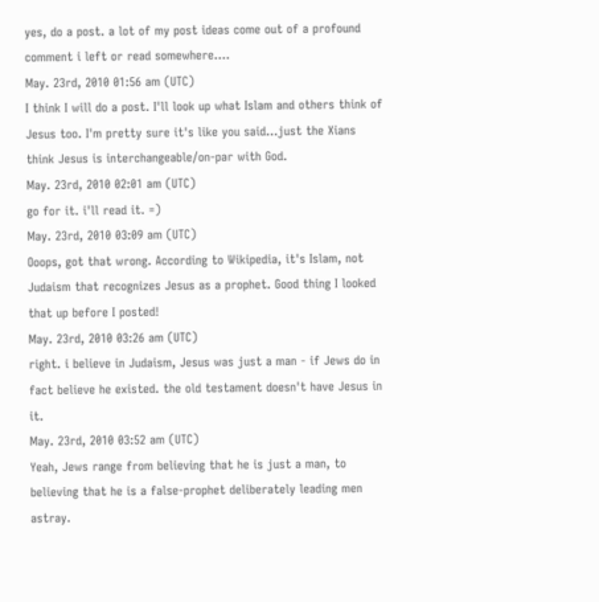yes, do a post. a lot of my post ideas come out of a profound comment i left or read somewhere....
May. 23rd, 2010 01:56 am (UTC)
I think I will do a post. I'll look up what Islam and others think of Jesus too. I'm pretty sure it's like you said...just the Xians think Jesus is interchangeable/on-par with God.
May. 23rd, 2010 02:01 am (UTC)
go for it. i'll read it. =)
May. 23rd, 2010 03:09 am (UTC)
Ooops, got that wrong. According to Wikipedia, it's Islam, not Judaism that recognizes Jesus as a prophet. Good thing I looked that up before I posted!
May. 23rd, 2010 03:26 am (UTC)
right. i believe in Judaism, Jesus was just a man - if Jews do in fact believe he existed. the old testament doesn't have Jesus in it.
May. 23rd, 2010 03:52 am (UTC)
Yeah, Jews range from believing that he is just a man, to believing that he is a false-prophet deliberately leading men astray.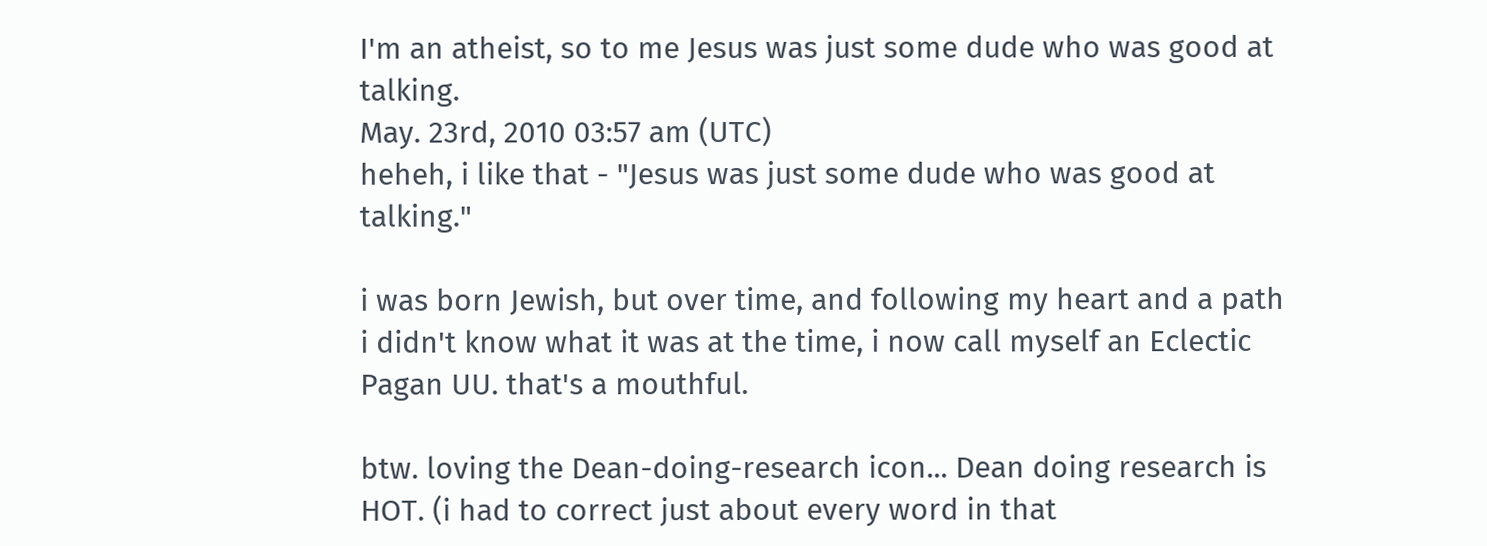I'm an atheist, so to me Jesus was just some dude who was good at talking.
May. 23rd, 2010 03:57 am (UTC)
heheh, i like that - "Jesus was just some dude who was good at talking."

i was born Jewish, but over time, and following my heart and a path i didn't know what it was at the time, i now call myself an Eclectic Pagan UU. that's a mouthful.

btw. loving the Dean-doing-research icon... Dean doing research is HOT. (i had to correct just about every word in that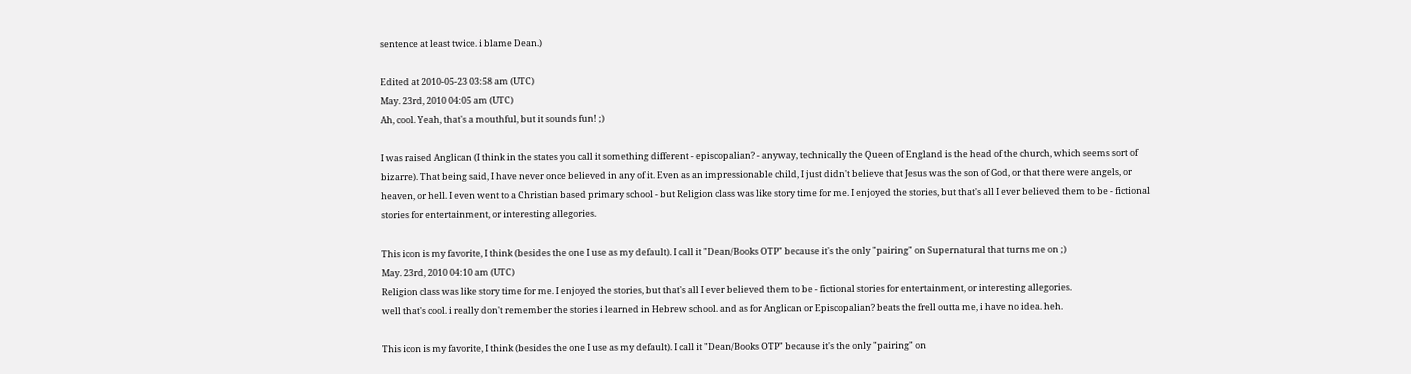sentence at least twice. i blame Dean.)

Edited at 2010-05-23 03:58 am (UTC)
May. 23rd, 2010 04:05 am (UTC)
Ah, cool. Yeah, that's a mouthful, but it sounds fun! ;)

I was raised Anglican (I think in the states you call it something different - episcopalian? - anyway, technically the Queen of England is the head of the church, which seems sort of bizarre). That being said, I have never once believed in any of it. Even as an impressionable child, I just didn't believe that Jesus was the son of God, or that there were angels, or heaven, or hell. I even went to a Christian based primary school - but Religion class was like story time for me. I enjoyed the stories, but that's all I ever believed them to be - fictional stories for entertainment, or interesting allegories.

This icon is my favorite, I think (besides the one I use as my default). I call it "Dean/Books OTP" because it's the only "pairing" on Supernatural that turns me on ;)
May. 23rd, 2010 04:10 am (UTC)
Religion class was like story time for me. I enjoyed the stories, but that's all I ever believed them to be - fictional stories for entertainment, or interesting allegories.
well that's cool. i really don't remember the stories i learned in Hebrew school. and as for Anglican or Episcopalian? beats the frell outta me, i have no idea. heh.

This icon is my favorite, I think (besides the one I use as my default). I call it "Dean/Books OTP" because it's the only "pairing" on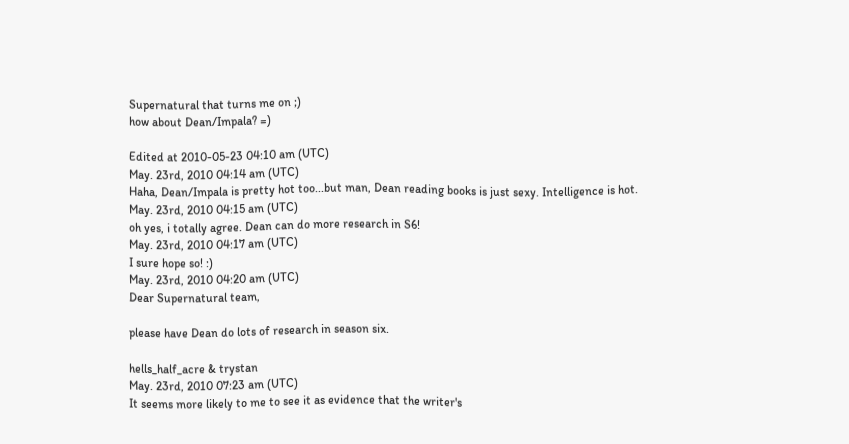Supernatural that turns me on ;)
how about Dean/Impala? =)

Edited at 2010-05-23 04:10 am (UTC)
May. 23rd, 2010 04:14 am (UTC)
Haha, Dean/Impala is pretty hot too...but man, Dean reading books is just sexy. Intelligence is hot.
May. 23rd, 2010 04:15 am (UTC)
oh yes, i totally agree. Dean can do more research in S6!
May. 23rd, 2010 04:17 am (UTC)
I sure hope so! :)
May. 23rd, 2010 04:20 am (UTC)
Dear Supernatural team,

please have Dean do lots of research in season six.

hells_half_acre & trystan
May. 23rd, 2010 07:23 am (UTC)
It seems more likely to me to see it as evidence that the writer's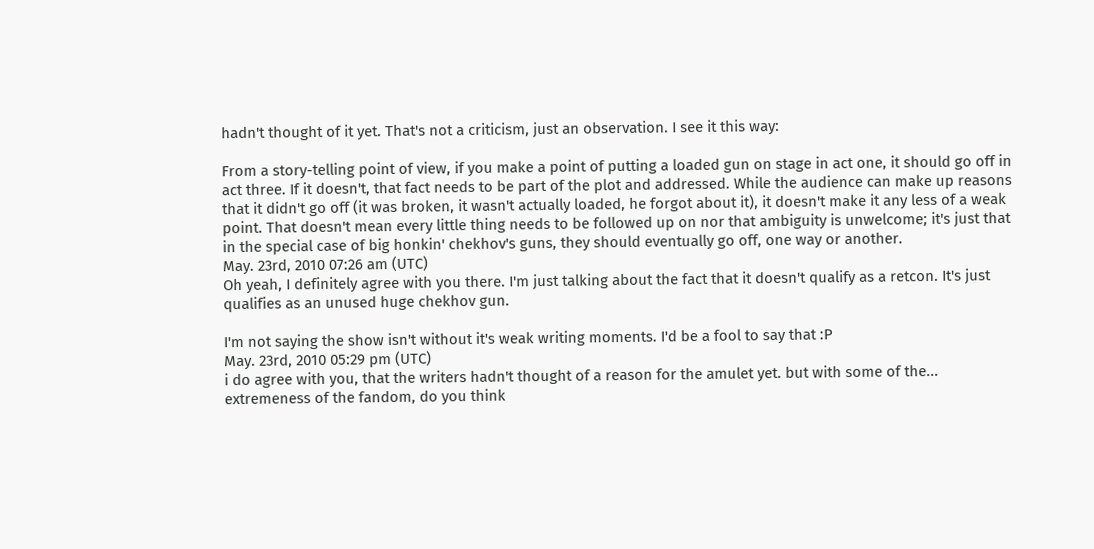hadn't thought of it yet. That's not a criticism, just an observation. I see it this way:

From a story-telling point of view, if you make a point of putting a loaded gun on stage in act one, it should go off in act three. If it doesn't, that fact needs to be part of the plot and addressed. While the audience can make up reasons that it didn't go off (it was broken, it wasn't actually loaded, he forgot about it), it doesn't make it any less of a weak point. That doesn't mean every little thing needs to be followed up on nor that ambiguity is unwelcome; it's just that in the special case of big honkin' chekhov's guns, they should eventually go off, one way or another.
May. 23rd, 2010 07:26 am (UTC)
Oh yeah, I definitely agree with you there. I'm just talking about the fact that it doesn't qualify as a retcon. It's just qualifies as an unused huge chekhov gun.

I'm not saying the show isn't without it's weak writing moments. I'd be a fool to say that :P
May. 23rd, 2010 05:29 pm (UTC)
i do agree with you, that the writers hadn't thought of a reason for the amulet yet. but with some of the... extremeness of the fandom, do you think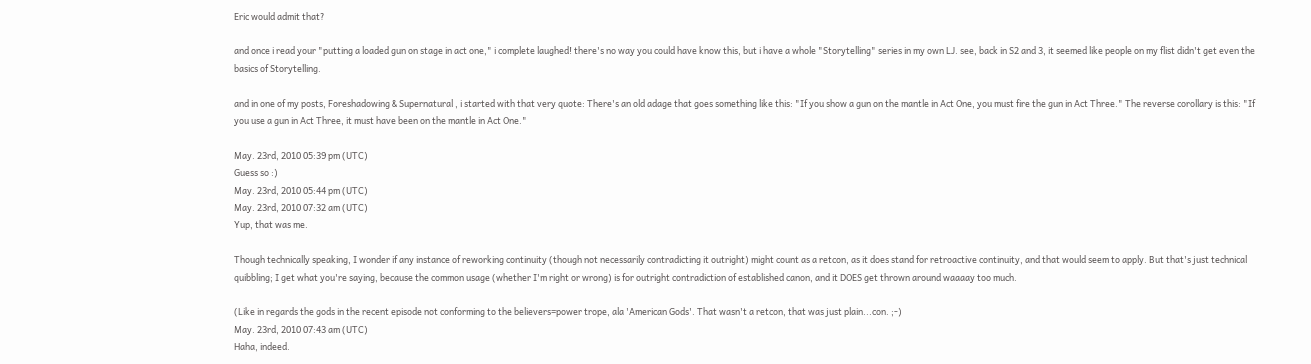Eric would admit that?

and once i read your "putting a loaded gun on stage in act one," i complete laughed! there's no way you could have know this, but i have a whole "Storytelling" series in my own LJ. see, back in S2 and 3, it seemed like people on my flist didn't get even the basics of Storytelling.

and in one of my posts, Foreshadowing & Supernatural , i started with that very quote: There's an old adage that goes something like this: "If you show a gun on the mantle in Act One, you must fire the gun in Act Three." The reverse corollary is this: "If you use a gun in Act Three, it must have been on the mantle in Act One."

May. 23rd, 2010 05:39 pm (UTC)
Guess so :)
May. 23rd, 2010 05:44 pm (UTC)
May. 23rd, 2010 07:32 am (UTC)
Yup, that was me.

Though technically speaking, I wonder if any instance of reworking continuity (though not necessarily contradicting it outright) might count as a retcon, as it does stand for retroactive continuity, and that would seem to apply. But that's just technical quibbling; I get what you're saying, because the common usage (whether I'm right or wrong) is for outright contradiction of established canon, and it DOES get thrown around waaaay too much.

(Like in regards the gods in the recent episode not conforming to the believers=power trope, ala 'American Gods'. That wasn't a retcon, that was just plain...con. ;-)
May. 23rd, 2010 07:43 am (UTC)
Haha, indeed.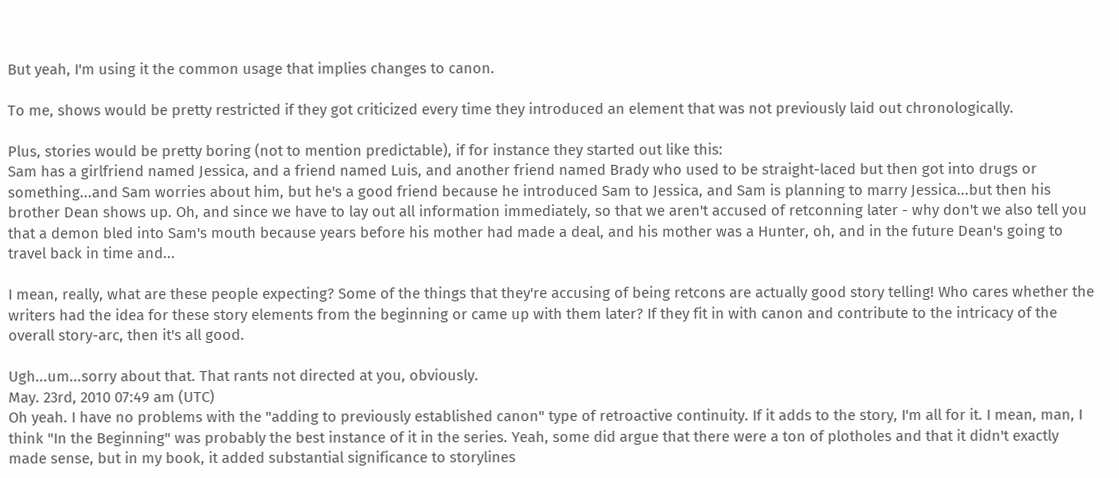But yeah, I'm using it the common usage that implies changes to canon.

To me, shows would be pretty restricted if they got criticized every time they introduced an element that was not previously laid out chronologically.

Plus, stories would be pretty boring (not to mention predictable), if for instance they started out like this:
Sam has a girlfriend named Jessica, and a friend named Luis, and another friend named Brady who used to be straight-laced but then got into drugs or something...and Sam worries about him, but he's a good friend because he introduced Sam to Jessica, and Sam is planning to marry Jessica...but then his brother Dean shows up. Oh, and since we have to lay out all information immediately, so that we aren't accused of retconning later - why don't we also tell you that a demon bled into Sam's mouth because years before his mother had made a deal, and his mother was a Hunter, oh, and in the future Dean's going to travel back in time and...

I mean, really, what are these people expecting? Some of the things that they're accusing of being retcons are actually good story telling! Who cares whether the writers had the idea for these story elements from the beginning or came up with them later? If they fit in with canon and contribute to the intricacy of the overall story-arc, then it's all good.

Ugh...um...sorry about that. That rants not directed at you, obviously.
May. 23rd, 2010 07:49 am (UTC)
Oh yeah. I have no problems with the "adding to previously established canon" type of retroactive continuity. If it adds to the story, I'm all for it. I mean, man, I think "In the Beginning" was probably the best instance of it in the series. Yeah, some did argue that there were a ton of plotholes and that it didn't exactly made sense, but in my book, it added substantial significance to storylines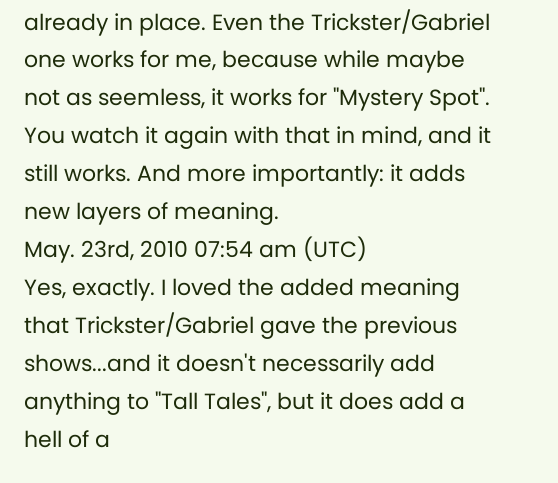already in place. Even the Trickster/Gabriel one works for me, because while maybe not as seemless, it works for "Mystery Spot". You watch it again with that in mind, and it still works. And more importantly: it adds new layers of meaning.
May. 23rd, 2010 07:54 am (UTC)
Yes, exactly. I loved the added meaning that Trickster/Gabriel gave the previous shows...and it doesn't necessarily add anything to "Tall Tales", but it does add a hell of a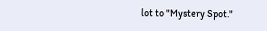lot to "Mystery Spot."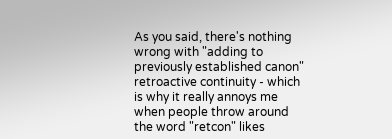As you said, there's nothing wrong with "adding to previously established canon" retroactive continuity - which is why it really annoys me when people throw around the word "retcon" likes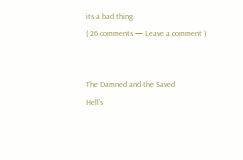its a bad thing.
( 26 comments — Leave a comment )


The Damned and the Saved
Hell's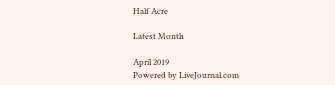Half Acre

Latest Month

April 2019
Powered by LiveJournal.com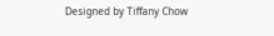Designed by Tiffany Chow